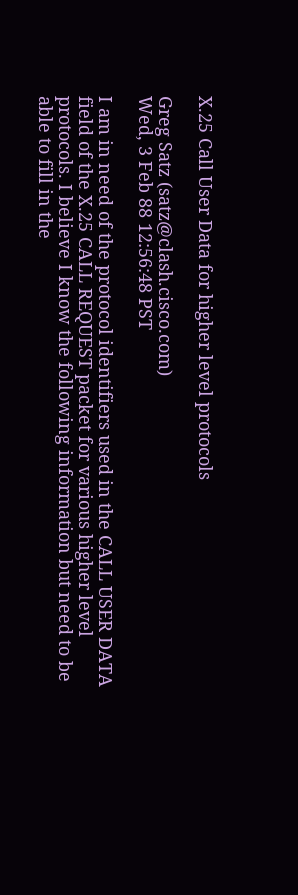X.25 Call User Data for higher level protocols

Greg Satz (satz@clash.cisco.com)
Wed, 3 Feb 88 12:56:48 PST

I am in need of the protocol identifiers used in the CALL USER DATA
field of the X.25 CALL REQUEST packet for various higher level
protocols. I believe I know the following information but need to be
able to fill in the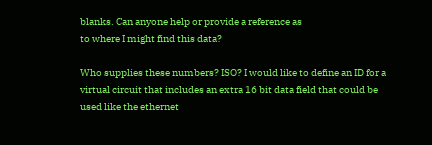blanks. Can anyone help or provide a reference as
to where I might find this data?

Who supplies these numbers? ISO? I would like to define an ID for a
virtual circuit that includes an extra 16 bit data field that could be
used like the ethernet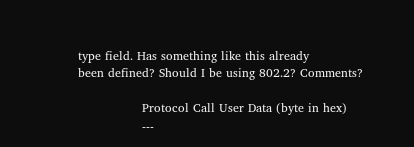type field. Has something like this already
been defined? Should I be using 802.2? Comments?

                Protocol Call User Data (byte in hex)
                ---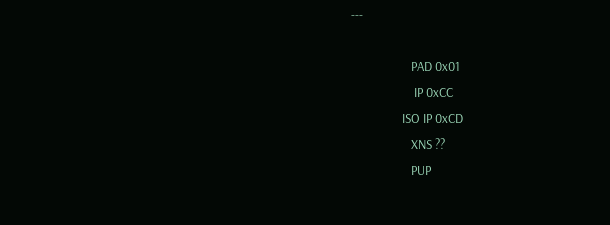---

                    PAD 0x01
                     IP 0xCC
                 ISO IP 0xCD
                    XNS ??
                    PUP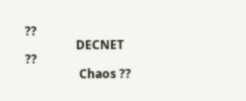??
                 DECNET ??
                  Chaos ??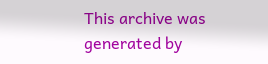This archive was generated by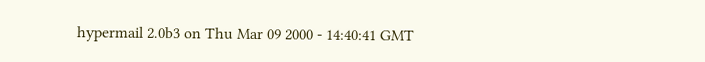hypermail 2.0b3 on Thu Mar 09 2000 - 14:40:41 GMT